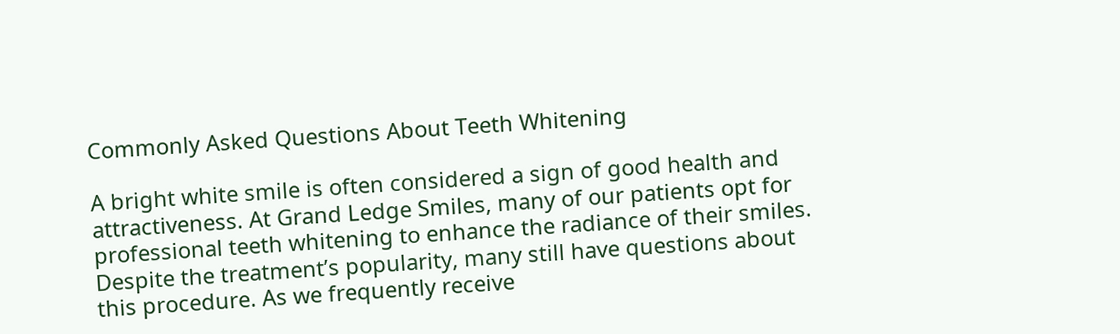Commonly Asked Questions About Teeth Whitening

A bright white smile is often considered a sign of good health and attractiveness. At Grand Ledge Smiles, many of our patients opt for professional teeth whitening to enhance the radiance of their smiles. Despite the treatment’s popularity, many still have questions about this procedure. As we frequently receive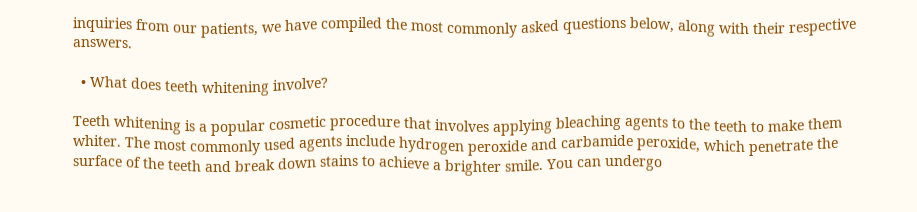inquiries from our patients, we have compiled the most commonly asked questions below, along with their respective answers.

  • What does teeth whitening involve?

Teeth whitening is a popular cosmetic procedure that involves applying bleaching agents to the teeth to make them whiter. The most commonly used agents include hydrogen peroxide and carbamide peroxide, which penetrate the surface of the teeth and break down stains to achieve a brighter smile. You can undergo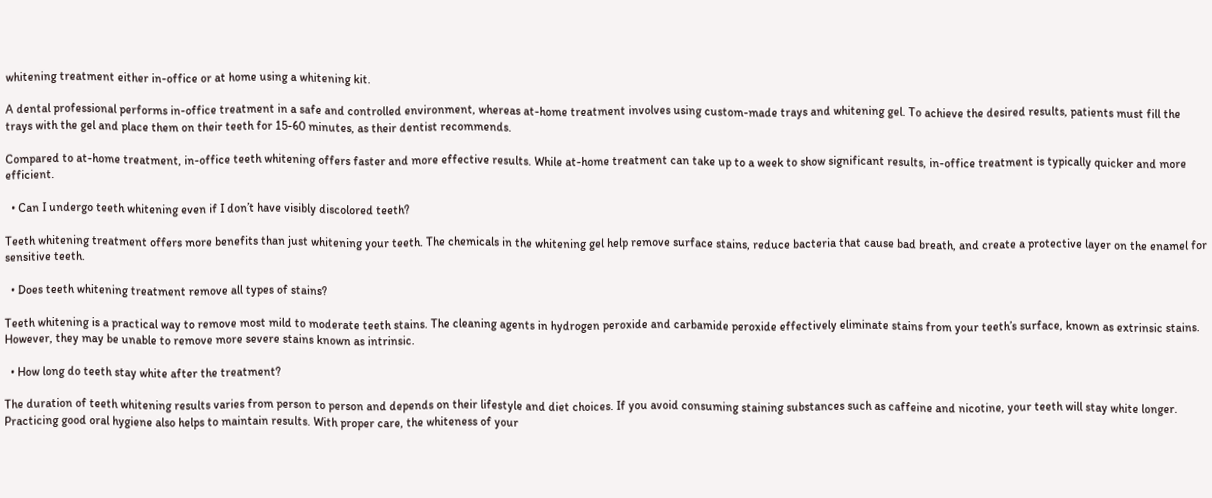whitening treatment either in-office or at home using a whitening kit.

A dental professional performs in-office treatment in a safe and controlled environment, whereas at-home treatment involves using custom-made trays and whitening gel. To achieve the desired results, patients must fill the trays with the gel and place them on their teeth for 15-60 minutes, as their dentist recommends.

Compared to at-home treatment, in-office teeth whitening offers faster and more effective results. While at-home treatment can take up to a week to show significant results, in-office treatment is typically quicker and more efficient.

  • Can I undergo teeth whitening even if I don’t have visibly discolored teeth?

Teeth whitening treatment offers more benefits than just whitening your teeth. The chemicals in the whitening gel help remove surface stains, reduce bacteria that cause bad breath, and create a protective layer on the enamel for sensitive teeth.

  • Does teeth whitening treatment remove all types of stains?

Teeth whitening is a practical way to remove most mild to moderate teeth stains. The cleaning agents in hydrogen peroxide and carbamide peroxide effectively eliminate stains from your teeth’s surface, known as extrinsic stains. However, they may be unable to remove more severe stains known as intrinsic.

  • How long do teeth stay white after the treatment?

The duration of teeth whitening results varies from person to person and depends on their lifestyle and diet choices. If you avoid consuming staining substances such as caffeine and nicotine, your teeth will stay white longer. Practicing good oral hygiene also helps to maintain results. With proper care, the whiteness of your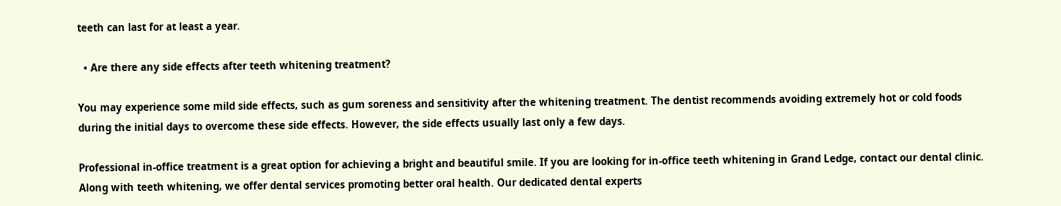teeth can last for at least a year.

  • Are there any side effects after teeth whitening treatment?

You may experience some mild side effects, such as gum soreness and sensitivity after the whitening treatment. The dentist recommends avoiding extremely hot or cold foods during the initial days to overcome these side effects. However, the side effects usually last only a few days.

Professional in-office treatment is a great option for achieving a bright and beautiful smile. If you are looking for in-office teeth whitening in Grand Ledge, contact our dental clinic. Along with teeth whitening, we offer dental services promoting better oral health. Our dedicated dental experts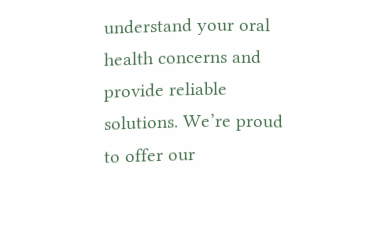understand your oral health concerns and provide reliable solutions. We’re proud to offer our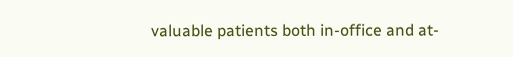valuable patients both in-office and at-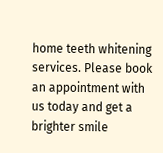home teeth whitening services. Please book an appointment with us today and get a brighter smile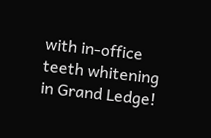with in-office teeth whitening in Grand Ledge!